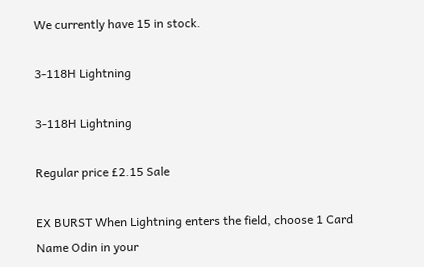We currently have 15 in stock.

3-118H Lightning

3-118H Lightning

Regular price £2.15 Sale

EX BURST When Lightning enters the field, choose 1 Card Name Odin in your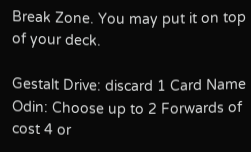Break Zone. You may put it on top of your deck.

Gestalt Drive: discard 1 Card Name Odin: Choose up to 2 Forwards of cost 4 or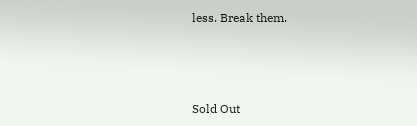less. Break them.



Sold Out